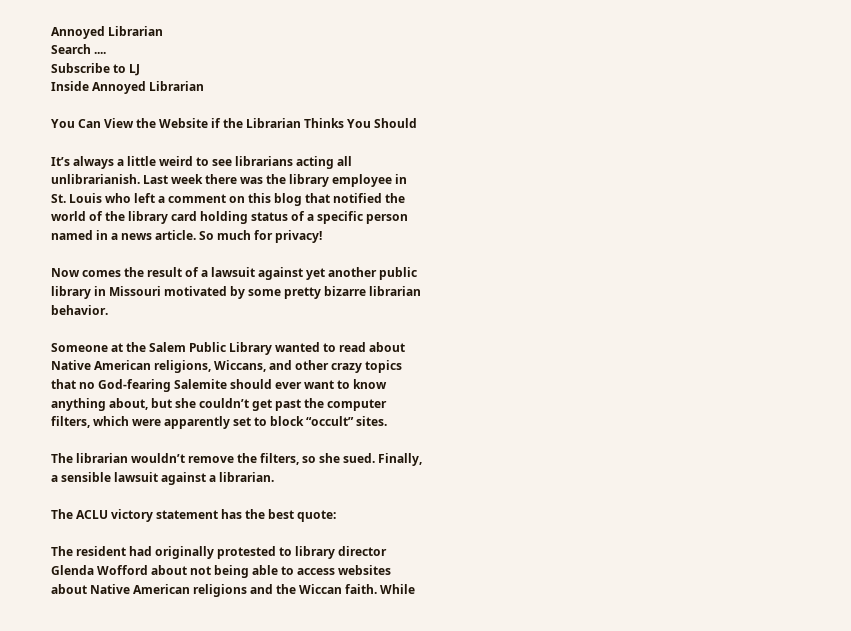Annoyed Librarian
Search ....
Subscribe to LJ
Inside Annoyed Librarian

You Can View the Website if the Librarian Thinks You Should

It’s always a little weird to see librarians acting all unlibrarianish. Last week there was the library employee in St. Louis who left a comment on this blog that notified the world of the library card holding status of a specific person named in a news article. So much for privacy!

Now comes the result of a lawsuit against yet another public library in Missouri motivated by some pretty bizarre librarian behavior.

Someone at the Salem Public Library wanted to read about Native American religions, Wiccans, and other crazy topics that no God-fearing Salemite should ever want to know anything about, but she couldn’t get past the computer filters, which were apparently set to block “occult” sites.

The librarian wouldn’t remove the filters, so she sued. Finally, a sensible lawsuit against a librarian.

The ACLU victory statement has the best quote:

The resident had originally protested to library director Glenda Wofford about not being able to access websites about Native American religions and the Wiccan faith. While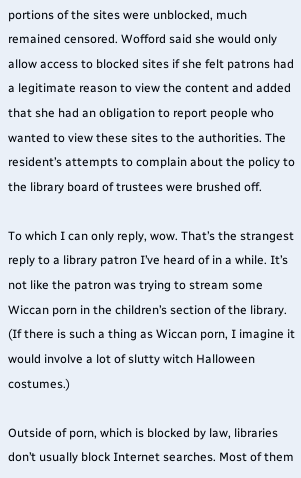portions of the sites were unblocked, much remained censored. Wofford said she would only allow access to blocked sites if she felt patrons had a legitimate reason to view the content and added that she had an obligation to report people who wanted to view these sites to the authorities. The resident’s attempts to complain about the policy to the library board of trustees were brushed off.

To which I can only reply, wow. That’s the strangest reply to a library patron I’ve heard of in a while. It’s not like the patron was trying to stream some Wiccan porn in the children’s section of the library. (If there is such a thing as Wiccan porn, I imagine it would involve a lot of slutty witch Halloween costumes.)

Outside of porn, which is blocked by law, libraries don’t usually block Internet searches. Most of them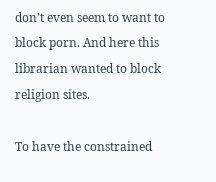don’t even seem to want to block porn. And here this librarian wanted to block religion sites.

To have the constrained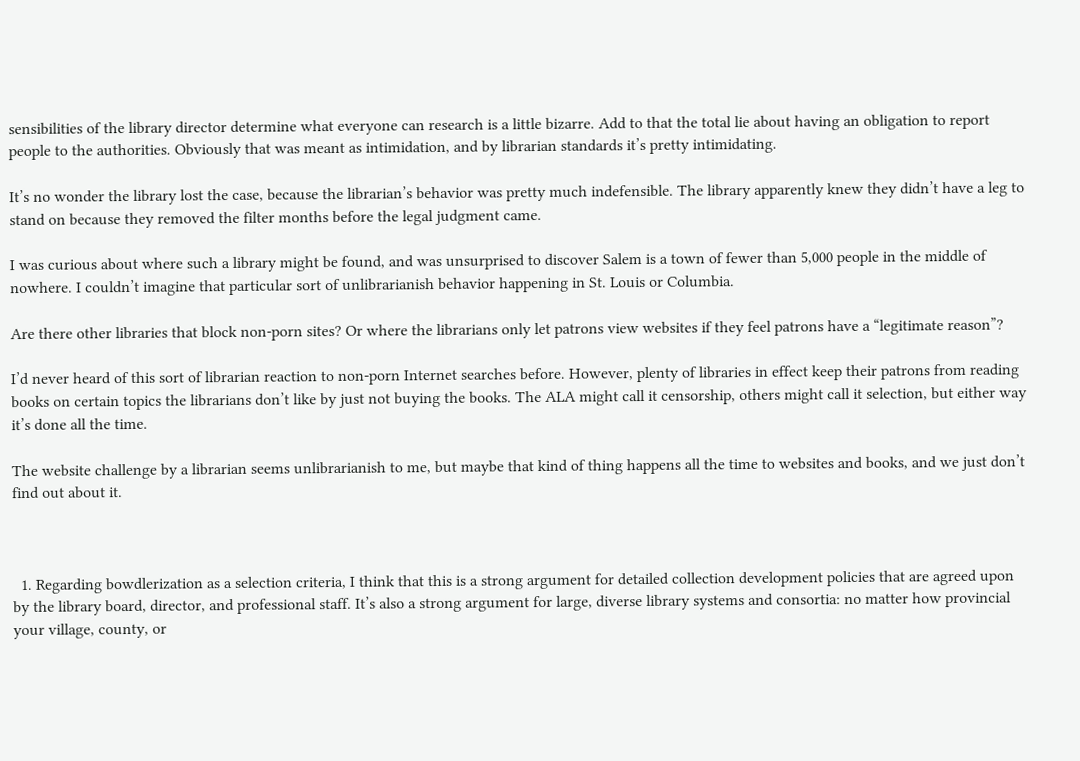sensibilities of the library director determine what everyone can research is a little bizarre. Add to that the total lie about having an obligation to report people to the authorities. Obviously that was meant as intimidation, and by librarian standards it’s pretty intimidating.

It’s no wonder the library lost the case, because the librarian’s behavior was pretty much indefensible. The library apparently knew they didn’t have a leg to stand on because they removed the filter months before the legal judgment came.

I was curious about where such a library might be found, and was unsurprised to discover Salem is a town of fewer than 5,000 people in the middle of nowhere. I couldn’t imagine that particular sort of unlibrarianish behavior happening in St. Louis or Columbia.

Are there other libraries that block non-porn sites? Or where the librarians only let patrons view websites if they feel patrons have a “legitimate reason”?

I’d never heard of this sort of librarian reaction to non-porn Internet searches before. However, plenty of libraries in effect keep their patrons from reading books on certain topics the librarians don’t like by just not buying the books. The ALA might call it censorship, others might call it selection, but either way it’s done all the time.

The website challenge by a librarian seems unlibrarianish to me, but maybe that kind of thing happens all the time to websites and books, and we just don’t find out about it.



  1. Regarding bowdlerization as a selection criteria, I think that this is a strong argument for detailed collection development policies that are agreed upon by the library board, director, and professional staff. It’s also a strong argument for large, diverse library systems and consortia: no matter how provincial your village, county, or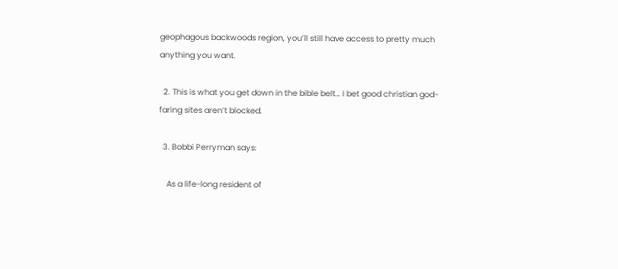geophagous backwoods region, you’ll still have access to pretty much anything you want.

  2. This is what you get down in the bible belt… I bet good christian god-faring sites aren’t blocked.

  3. Bobbi Perryman says:

    As a life-long resident of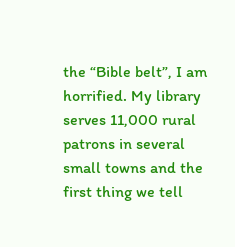the “Bible belt”, I am horrified. My library serves 11,000 rural patrons in several small towns and the first thing we tell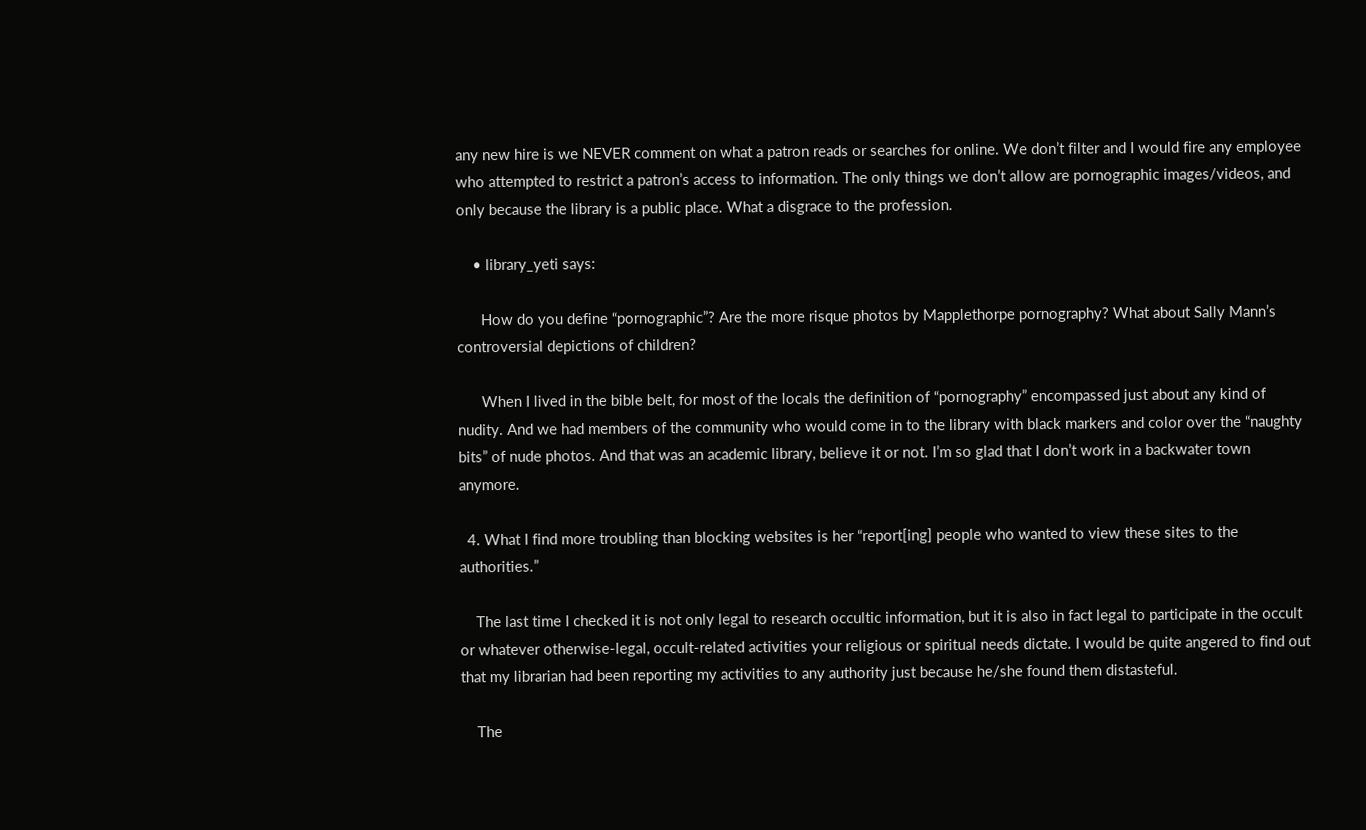any new hire is we NEVER comment on what a patron reads or searches for online. We don’t filter and I would fire any employee who attempted to restrict a patron’s access to information. The only things we don’t allow are pornographic images/videos, and only because the library is a public place. What a disgrace to the profession.

    • library_yeti says:

      How do you define “pornographic”? Are the more risque photos by Mapplethorpe pornography? What about Sally Mann’s controversial depictions of children?

      When I lived in the bible belt, for most of the locals the definition of “pornography” encompassed just about any kind of nudity. And we had members of the community who would come in to the library with black markers and color over the “naughty bits” of nude photos. And that was an academic library, believe it or not. I’m so glad that I don’t work in a backwater town anymore.

  4. What I find more troubling than blocking websites is her “report[ing] people who wanted to view these sites to the authorities.”

    The last time I checked it is not only legal to research occultic information, but it is also in fact legal to participate in the occult or whatever otherwise-legal, occult-related activities your religious or spiritual needs dictate. I would be quite angered to find out that my librarian had been reporting my activities to any authority just because he/she found them distasteful.

    The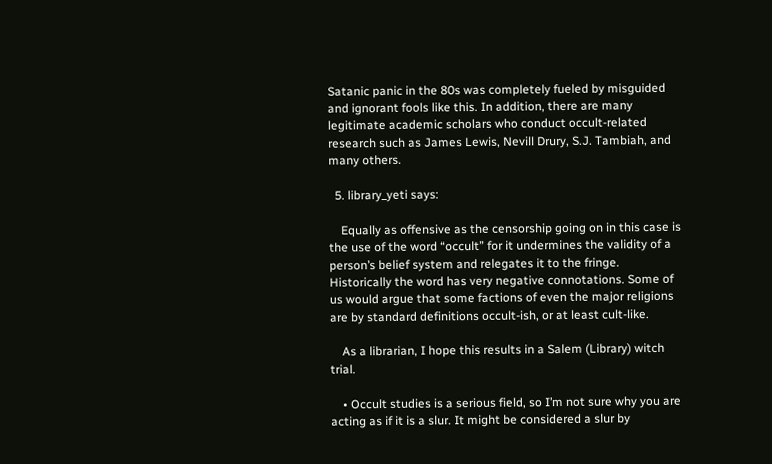Satanic panic in the 80s was completely fueled by misguided and ignorant fools like this. In addition, there are many legitimate academic scholars who conduct occult-related research such as James Lewis, Nevill Drury, S.J. Tambiah, and many others.

  5. library_yeti says:

    Equally as offensive as the censorship going on in this case is the use of the word “occult” for it undermines the validity of a person’s belief system and relegates it to the fringe. Historically the word has very negative connotations. Some of us would argue that some factions of even the major religions are by standard definitions occult-ish, or at least cult-like.

    As a librarian, I hope this results in a Salem (Library) witch trial.

    • Occult studies is a serious field, so I’m not sure why you are acting as if it is a slur. It might be considered a slur by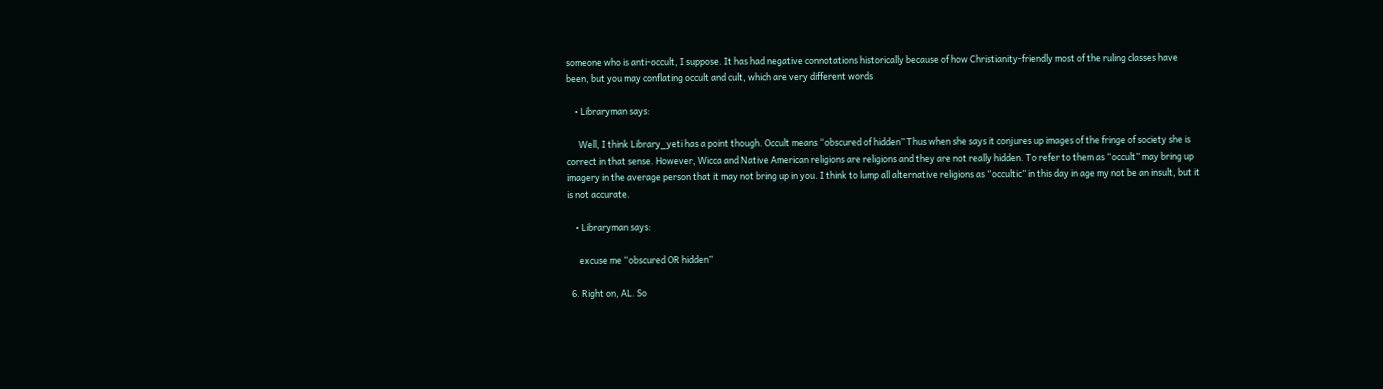someone who is anti-occult, I suppose. It has had negative connotations historically because of how Christianity-friendly most of the ruling classes have been, but you may conflating occult and cult, which are very different words

    • Libraryman says:

      Well, I think Library_yeti has a point though. Occult means “obscured of hidden” Thus when she says it conjures up images of the fringe of society she is correct in that sense. However, Wicca and Native American religions are religions and they are not really hidden. To refer to them as “occult” may bring up imagery in the average person that it may not bring up in you. I think to lump all alternative religions as “occultic” in this day in age my not be an insult, but it is not accurate.

    • Libraryman says:

      excuse me “obscured OR hidden”

  6. Right on, AL. So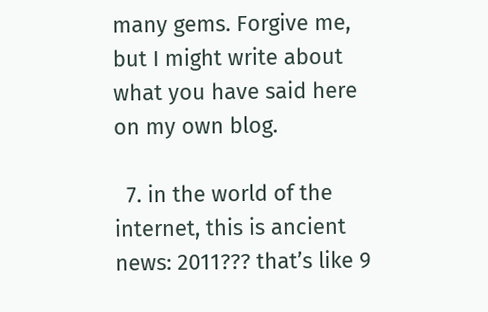many gems. Forgive me, but I might write about what you have said here on my own blog.

  7. in the world of the internet, this is ancient news: 2011??? that’s like 9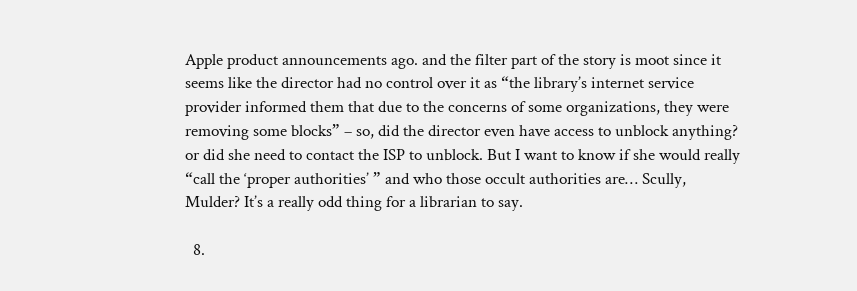Apple product announcements ago. and the filter part of the story is moot since it seems like the director had no control over it as “the library’s internet service provider informed them that due to the concerns of some organizations, they were removing some blocks” – so, did the director even have access to unblock anything? or did she need to contact the ISP to unblock. But I want to know if she would really “call the ‘proper authorities’ ” and who those occult authorities are… Scully, Mulder? It’s a really odd thing for a librarian to say.

  8.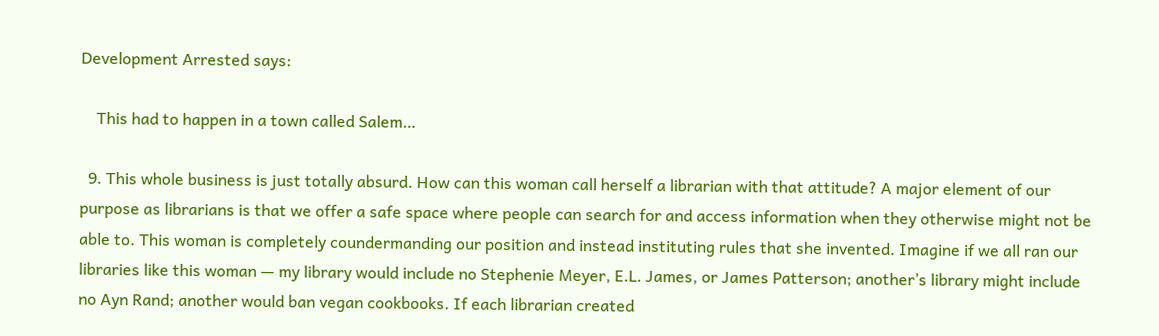Development Arrested says:

    This had to happen in a town called Salem…

  9. This whole business is just totally absurd. How can this woman call herself a librarian with that attitude? A major element of our purpose as librarians is that we offer a safe space where people can search for and access information when they otherwise might not be able to. This woman is completely coundermanding our position and instead instituting rules that she invented. Imagine if we all ran our libraries like this woman — my library would include no Stephenie Meyer, E.L. James, or James Patterson; another’s library might include no Ayn Rand; another would ban vegan cookbooks. If each librarian created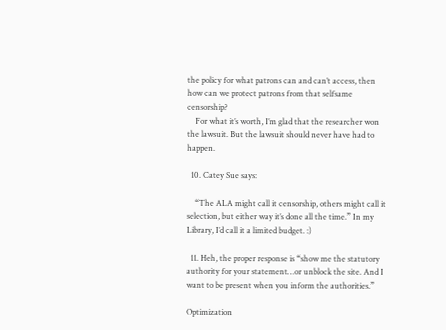the policy for what patrons can and can’t access, then how can we protect patrons from that selfsame censorship?
    For what it’s worth, I’m glad that the researcher won the lawsuit. But the lawsuit should never have had to happen.

  10. Catey Sue says:

    “The ALA might call it censorship, others might call it selection, but either way it’s done all the time.” In my Library, I’d call it a limited budget. :)

  11. Heh, the proper response is “show me the statutory authority for your statement…or unblock the site. And I want to be present when you inform the authorities.”

Optimization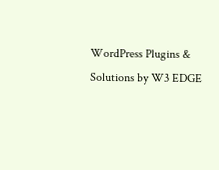WordPress Plugins & Solutions by W3 EDGE